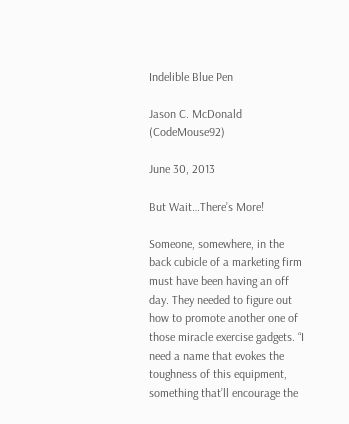Indelible Blue Pen

Jason C. McDonald (CodeMouse92)

June 30, 2013

But Wait…There’s More!

Someone, somewhere, in the back cubicle of a marketing firm must have been having an off day. They needed to figure out how to promote another one of those miracle exercise gadgets. “I need a name that evokes the toughness of this equipment, something that’ll encourage the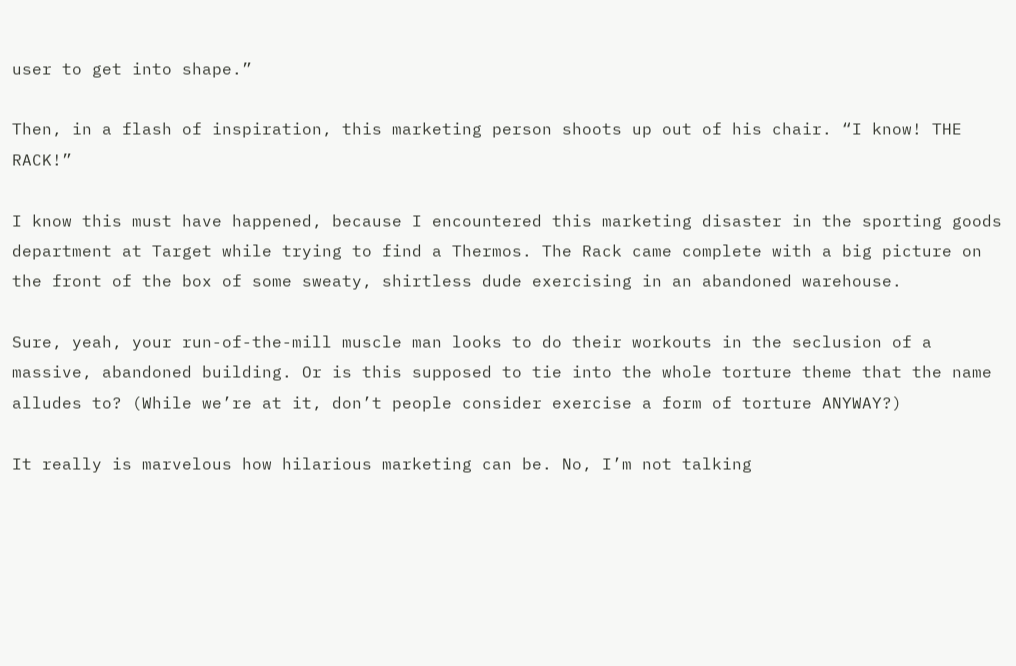user to get into shape.”

Then, in a flash of inspiration, this marketing person shoots up out of his chair. “I know! THE RACK!”

I know this must have happened, because I encountered this marketing disaster in the sporting goods department at Target while trying to find a Thermos. The Rack came complete with a big picture on the front of the box of some sweaty, shirtless dude exercising in an abandoned warehouse.

Sure, yeah, your run-of-the-mill muscle man looks to do their workouts in the seclusion of a massive, abandoned building. Or is this supposed to tie into the whole torture theme that the name alludes to? (While we’re at it, don’t people consider exercise a form of torture ANYWAY?)

It really is marvelous how hilarious marketing can be. No, I’m not talking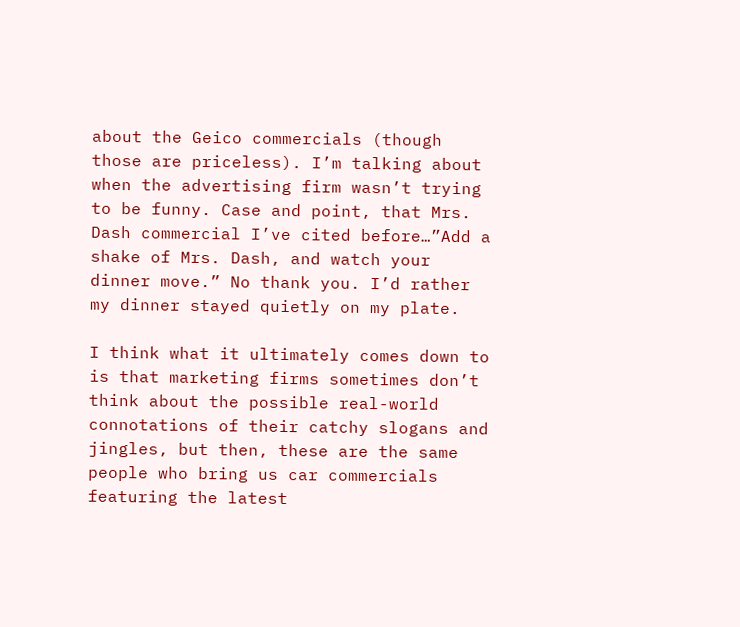about the Geico commercials (though those are priceless). I’m talking about when the advertising firm wasn’t trying to be funny. Case and point, that Mrs. Dash commercial I’ve cited before…”Add a shake of Mrs. Dash, and watch your dinner move.” No thank you. I’d rather my dinner stayed quietly on my plate.

I think what it ultimately comes down to is that marketing firms sometimes don’t think about the possible real-world connotations of their catchy slogans and jingles, but then, these are the same people who bring us car commercials featuring the latest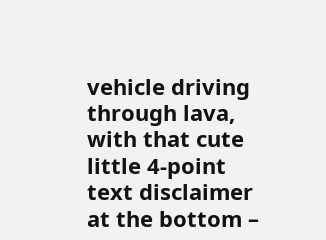vehicle driving through lava, with that cute little 4-point text disclaimer at the bottom –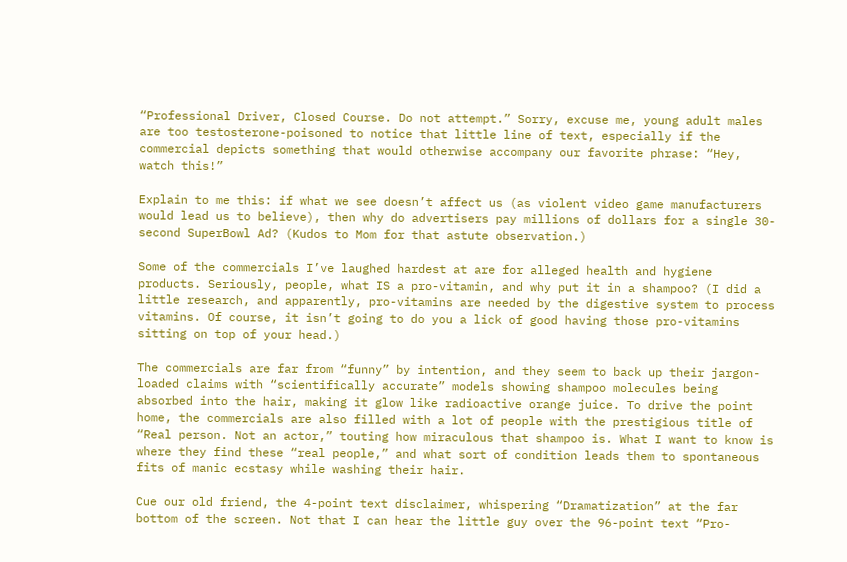“Professional Driver, Closed Course. Do not attempt.” Sorry, excuse me, young adult males are too testosterone-poisoned to notice that little line of text, especially if the commercial depicts something that would otherwise accompany our favorite phrase: “Hey, watch this!”

Explain to me this: if what we see doesn’t affect us (as violent video game manufacturers would lead us to believe), then why do advertisers pay millions of dollars for a single 30-second SuperBowl Ad? (Kudos to Mom for that astute observation.)

Some of the commercials I’ve laughed hardest at are for alleged health and hygiene products. Seriously, people, what IS a pro-vitamin, and why put it in a shampoo? (I did a little research, and apparently, pro-vitamins are needed by the digestive system to process vitamins. Of course, it isn’t going to do you a lick of good having those pro-vitamins sitting on top of your head.)

The commercials are far from “funny” by intention, and they seem to back up their jargon-loaded claims with “scientifically accurate” models showing shampoo molecules being absorbed into the hair, making it glow like radioactive orange juice. To drive the point home, the commercials are also filled with a lot of people with the prestigious title of “Real person. Not an actor,” touting how miraculous that shampoo is. What I want to know is where they find these “real people,” and what sort of condition leads them to spontaneous fits of manic ecstasy while washing their hair.

Cue our old friend, the 4-point text disclaimer, whispering “Dramatization” at the far bottom of the screen. Not that I can hear the little guy over the 96-point text “Pro-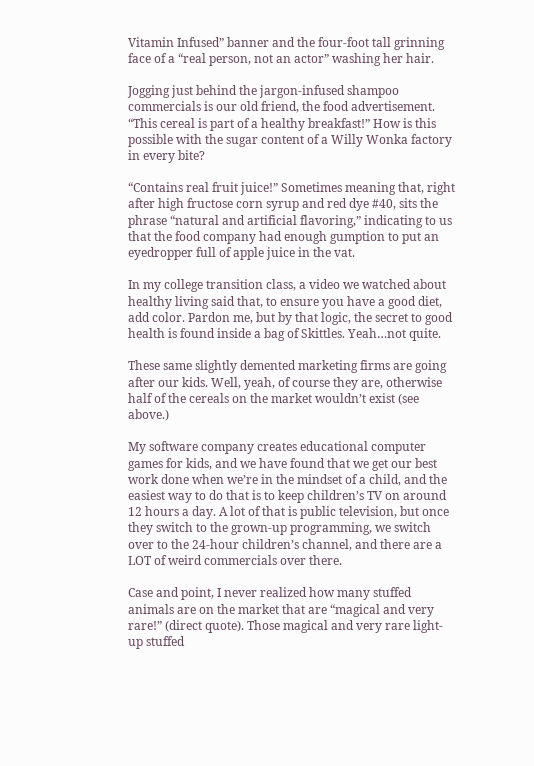Vitamin Infused” banner and the four-foot tall grinning face of a “real person, not an actor” washing her hair.

Jogging just behind the jargon-infused shampoo commercials is our old friend, the food advertisement. “This cereal is part of a healthy breakfast!” How is this possible with the sugar content of a Willy Wonka factory in every bite?

“Contains real fruit juice!” Sometimes meaning that, right after high fructose corn syrup and red dye #40, sits the phrase “natural and artificial flavoring,” indicating to us that the food company had enough gumption to put an eyedropper full of apple juice in the vat.

In my college transition class, a video we watched about healthy living said that, to ensure you have a good diet, add color. Pardon me, but by that logic, the secret to good health is found inside a bag of Skittles. Yeah…not quite.

These same slightly demented marketing firms are going after our kids. Well, yeah, of course they are, otherwise half of the cereals on the market wouldn’t exist (see above.)

My software company creates educational computer games for kids, and we have found that we get our best work done when we’re in the mindset of a child, and the easiest way to do that is to keep children’s TV on around 12 hours a day. A lot of that is public television, but once they switch to the grown-up programming, we switch over to the 24-hour children’s channel, and there are a LOT of weird commercials over there.

Case and point, I never realized how many stuffed animals are on the market that are “magical and very rare!” (direct quote). Those magical and very rare light-up stuffed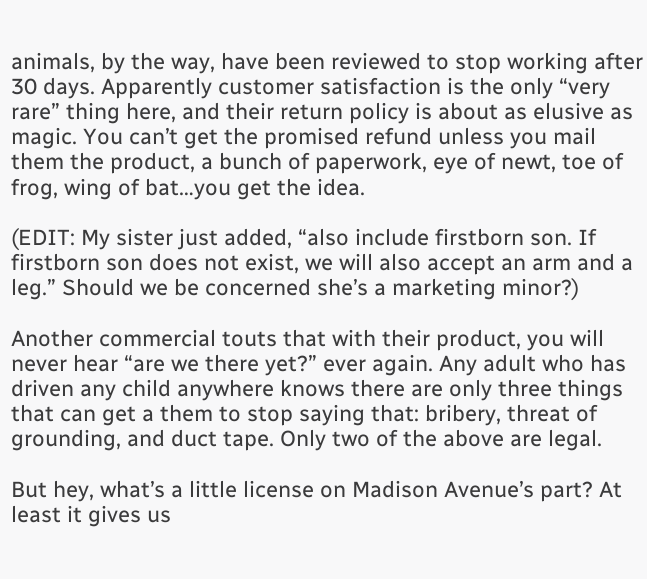animals, by the way, have been reviewed to stop working after 30 days. Apparently customer satisfaction is the only “very rare” thing here, and their return policy is about as elusive as magic. You can’t get the promised refund unless you mail them the product, a bunch of paperwork, eye of newt, toe of frog, wing of bat…you get the idea.

(EDIT: My sister just added, “also include firstborn son. If firstborn son does not exist, we will also accept an arm and a leg.” Should we be concerned she’s a marketing minor?)

Another commercial touts that with their product, you will never hear “are we there yet?” ever again. Any adult who has driven any child anywhere knows there are only three things that can get a them to stop saying that: bribery, threat of grounding, and duct tape. Only two of the above are legal.

But hey, what’s a little license on Madison Avenue’s part? At least it gives us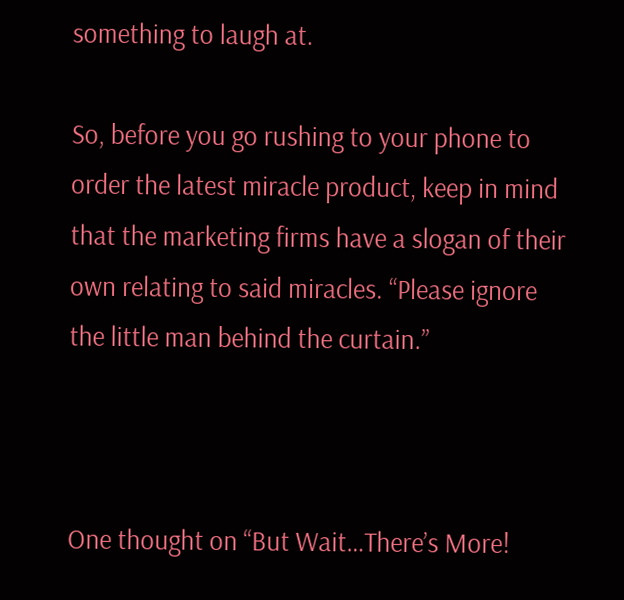something to laugh at.

So, before you go rushing to your phone to order the latest miracle product, keep in mind that the marketing firms have a slogan of their own relating to said miracles. “Please ignore the little man behind the curtain.”



One thought on “But Wait…There’s More!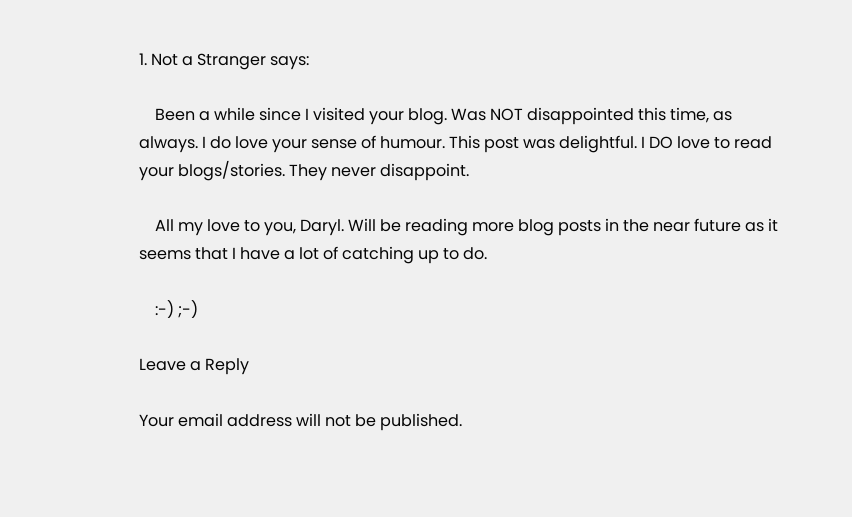1. Not a Stranger says:

    Been a while since I visited your blog. Was NOT disappointed this time, as always. I do love your sense of humour. This post was delightful. I DO love to read your blogs/stories. They never disappoint.

    All my love to you, Daryl. Will be reading more blog posts in the near future as it seems that I have a lot of catching up to do.

    :-) ;-)

Leave a Reply

Your email address will not be published.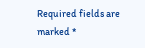Required fields are marked *